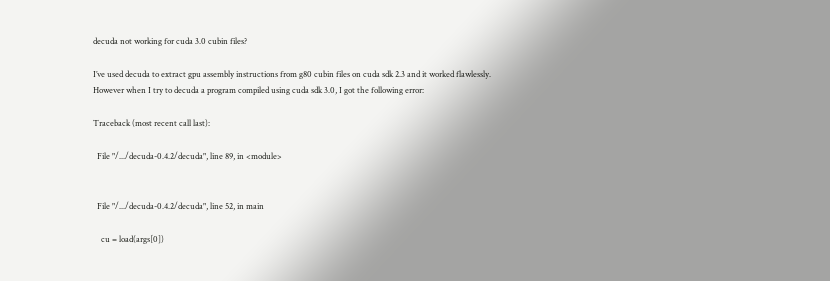decuda not working for cuda 3.0 cubin files?

I’ve used decuda to extract gpu assembly instructions from g80 cubin files on cuda sdk 2.3 and it worked flawlessly. However when I try to decuda a program compiled using cuda sdk 3.0, I got the following error:

Traceback (most recent call last):

  File "/.../decuda-0.4.2/decuda", line 89, in <module>


  File "/.../decuda-0.4.2/decuda", line 52, in main

    cu = load(args[0])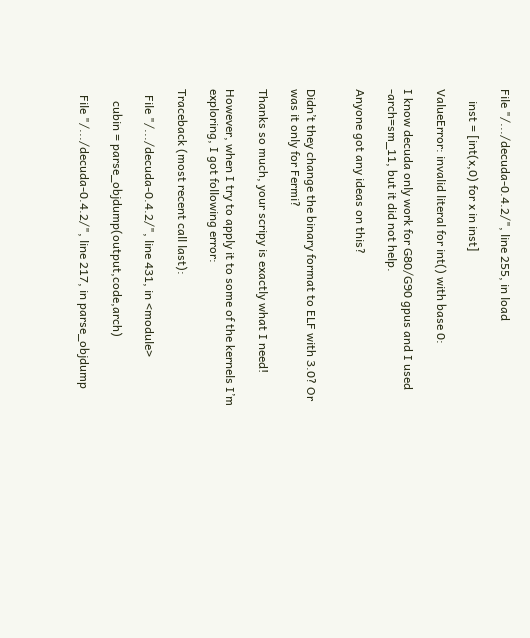File "/.../decuda-0.4.2/", line 255, in load

    inst = [int(x,0) for x in inst]

ValueError: invalid literal for int() with base 0:

I know decuda only work for G80/G90 gpus and I used -arch=sm_11, but it did not help.

Anyone got any ideas on this?


Didn’t they change the binary format to ELF with 3.0? Or was it only for Fermi?

Thanks so much, your scripy is exactly what I need!

However, when I try to apply it to some of the kernels I’m exploring, I got following error:

Traceback (most recent call last):

  File "/.../decuda-0.4.2/", line 431, in <module>

    cubin = parse_objdump(output,code,arch)

  File "/.../decuda-0.4.2/", line 217, in parse_objdump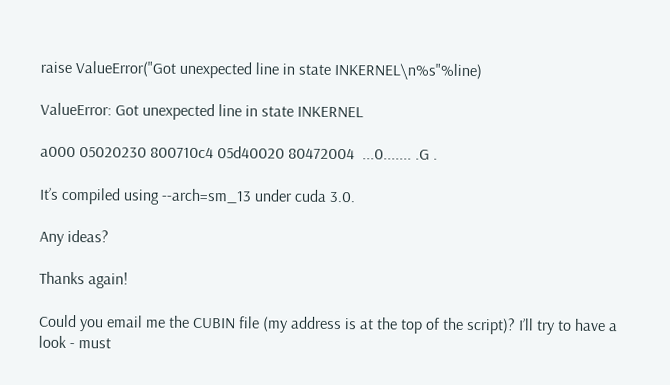raise ValueError("Got unexpected line in state INKERNEL\n%s"%line)

ValueError: Got unexpected line in state INKERNEL

a000 05020230 800710c4 05d40020 80472004  ...0....... .G .

It’s compiled using --arch=sm_13 under cuda 3.0.

Any ideas?

Thanks again!

Could you email me the CUBIN file (my address is at the top of the script)? I’ll try to have a look - must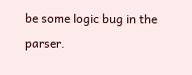be some logic bug in the parser.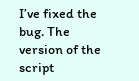I’ve fixed the bug. The version of the script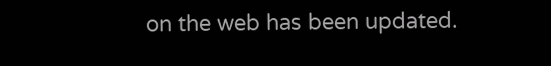on the web has been updated.